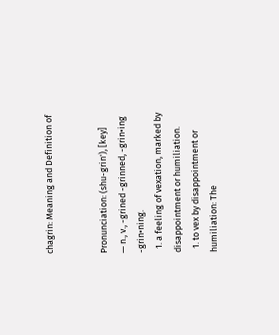chagrin: Meaning and Definition of


Pronunciation: (shu-grin'), [key]
— n., v., -grined -grinned, -grin•ing -grin•ning.
  1. a feeling of vexation, marked by disappointment or humiliation.
  1. to vex by disappointment or humiliation: The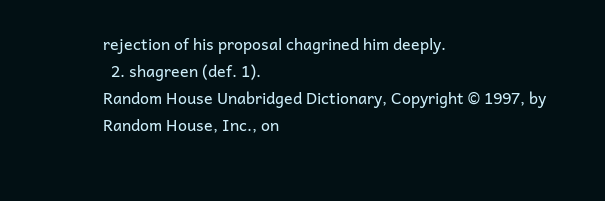rejection of his proposal chagrined him deeply.
  2. shagreen (def. 1).
Random House Unabridged Dictionary, Copyright © 1997, by Random House, Inc., on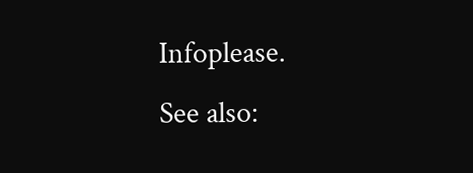Infoplease.
See also: